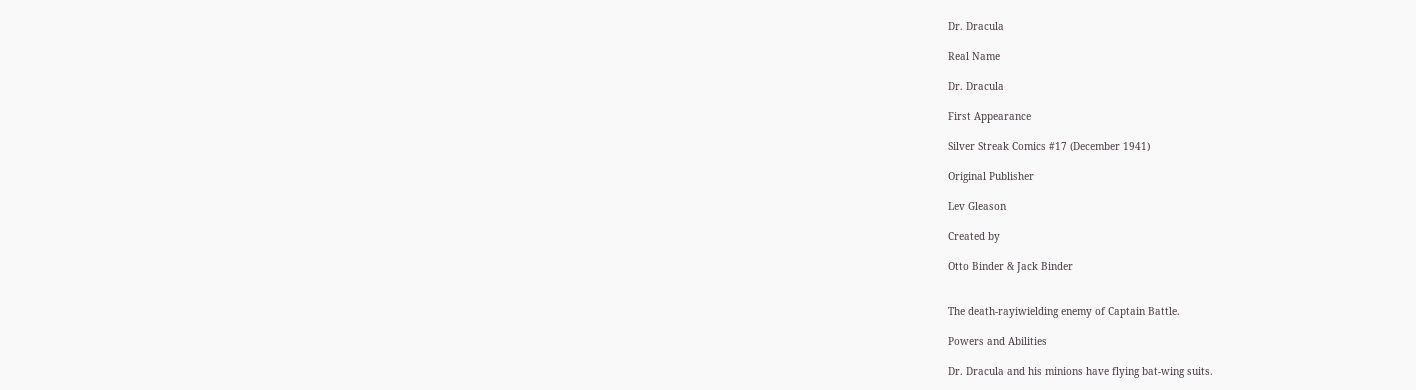Dr. Dracula

Real Name

Dr. Dracula

First Appearance

Silver Streak Comics #17 (December 1941)

Original Publisher

Lev Gleason

Created by

Otto Binder & Jack Binder


The death-rayiwielding enemy of Captain Battle.

Powers and Abilities

Dr. Dracula and his minions have flying bat-wing suits.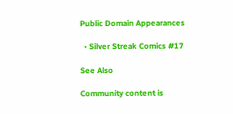Public Domain Appearances

  • Silver Streak Comics #17

See Also

Community content is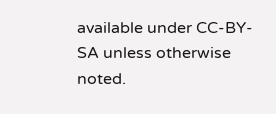available under CC-BY-SA unless otherwise noted.